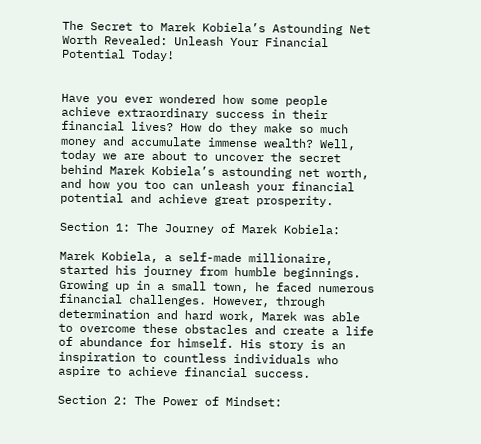The Secret to Marek Kobiela’s Astounding Net Worth Revealed: Unleash Your Financial Potential Today!


Have you ever wondered how some people achieve extraordinary success in their financial lives? How do they make so much money and accumulate immense wealth? Well, today we are about to uncover the secret behind Marek Kobiela’s astounding net worth, and how you too can unleash your financial potential and achieve great prosperity.

Section 1: The Journey of Marek Kobiela:

Marek Kobiela, a self-made millionaire, started his journey from humble beginnings. Growing up in a small town, he faced numerous financial challenges. However, through determination and hard work, Marek was able to overcome these obstacles and create a life of abundance for himself. His story is an inspiration to countless individuals who aspire to achieve financial success.

Section 2: The Power of Mindset: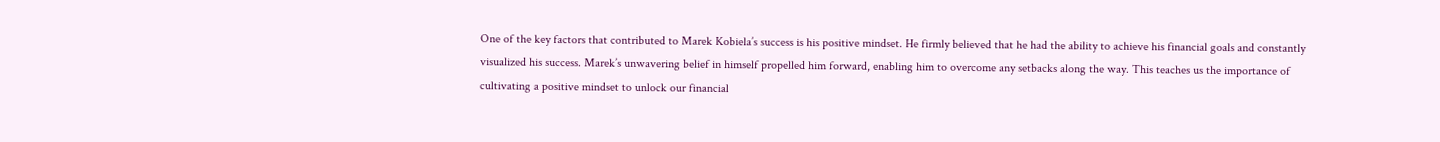One of the key factors that contributed to Marek Kobiela’s success is his positive mindset. He firmly believed that he had the ability to achieve his financial goals and constantly visualized his success. Marek’s unwavering belief in himself propelled him forward, enabling him to overcome any setbacks along the way. This teaches us the importance of cultivating a positive mindset to unlock our financial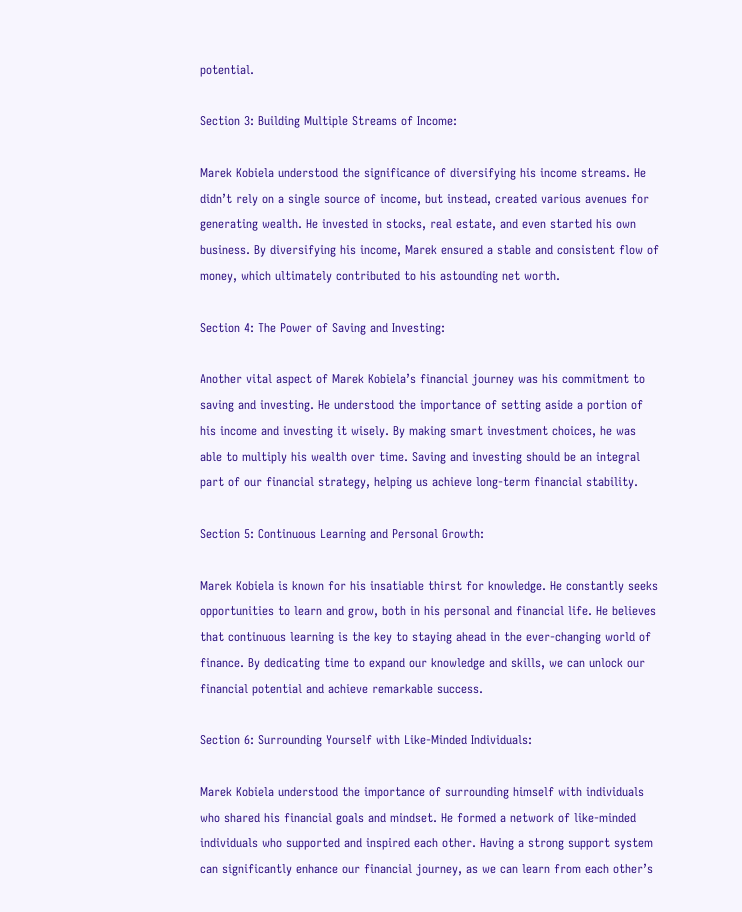potential.

Section 3: Building Multiple Streams of Income:

Marek Kobiela understood the significance of diversifying his income streams. He didn’t rely on a single source of income, but instead, created various avenues for generating wealth. He invested in stocks, real estate, and even started his own business. By diversifying his income, Marek ensured a stable and consistent flow of money, which ultimately contributed to his astounding net worth.

Section 4: The Power of Saving and Investing:

Another vital aspect of Marek Kobiela’s financial journey was his commitment to saving and investing. He understood the importance of setting aside a portion of his income and investing it wisely. By making smart investment choices, he was able to multiply his wealth over time. Saving and investing should be an integral part of our financial strategy, helping us achieve long-term financial stability.

Section 5: Continuous Learning and Personal Growth:

Marek Kobiela is known for his insatiable thirst for knowledge. He constantly seeks opportunities to learn and grow, both in his personal and financial life. He believes that continuous learning is the key to staying ahead in the ever-changing world of finance. By dedicating time to expand our knowledge and skills, we can unlock our financial potential and achieve remarkable success.

Section 6: Surrounding Yourself with Like-Minded Individuals:

Marek Kobiela understood the importance of surrounding himself with individuals who shared his financial goals and mindset. He formed a network of like-minded individuals who supported and inspired each other. Having a strong support system can significantly enhance our financial journey, as we can learn from each other’s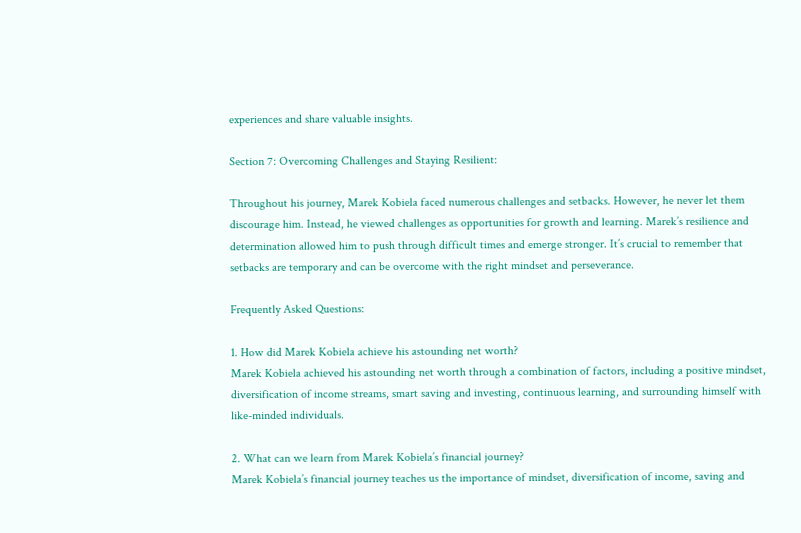experiences and share valuable insights.

Section 7: Overcoming Challenges and Staying Resilient:

Throughout his journey, Marek Kobiela faced numerous challenges and setbacks. However, he never let them discourage him. Instead, he viewed challenges as opportunities for growth and learning. Marek’s resilience and determination allowed him to push through difficult times and emerge stronger. It’s crucial to remember that setbacks are temporary and can be overcome with the right mindset and perseverance.

Frequently Asked Questions:

1. How did Marek Kobiela achieve his astounding net worth?
Marek Kobiela achieved his astounding net worth through a combination of factors, including a positive mindset, diversification of income streams, smart saving and investing, continuous learning, and surrounding himself with like-minded individuals.

2. What can we learn from Marek Kobiela’s financial journey?
Marek Kobiela’s financial journey teaches us the importance of mindset, diversification of income, saving and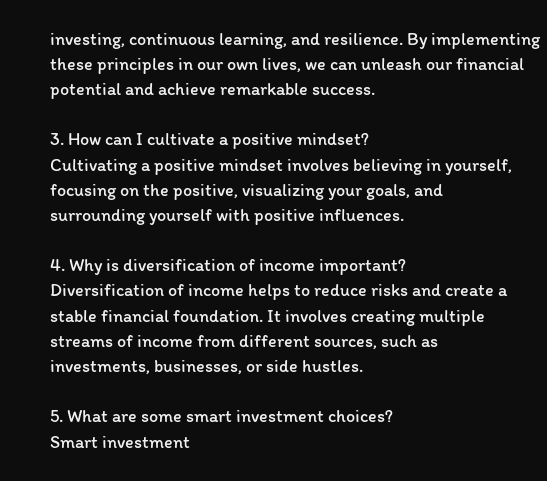investing, continuous learning, and resilience. By implementing these principles in our own lives, we can unleash our financial potential and achieve remarkable success.

3. How can I cultivate a positive mindset?
Cultivating a positive mindset involves believing in yourself, focusing on the positive, visualizing your goals, and surrounding yourself with positive influences.

4. Why is diversification of income important?
Diversification of income helps to reduce risks and create a stable financial foundation. It involves creating multiple streams of income from different sources, such as investments, businesses, or side hustles.

5. What are some smart investment choices?
Smart investment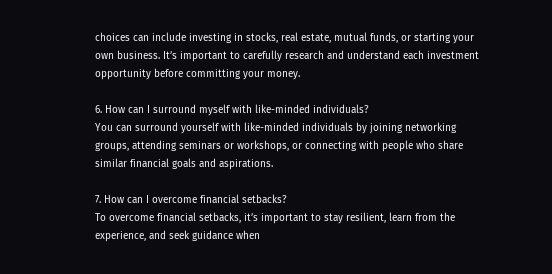choices can include investing in stocks, real estate, mutual funds, or starting your own business. It’s important to carefully research and understand each investment opportunity before committing your money.

6. How can I surround myself with like-minded individuals?
You can surround yourself with like-minded individuals by joining networking groups, attending seminars or workshops, or connecting with people who share similar financial goals and aspirations.

7. How can I overcome financial setbacks?
To overcome financial setbacks, it’s important to stay resilient, learn from the experience, and seek guidance when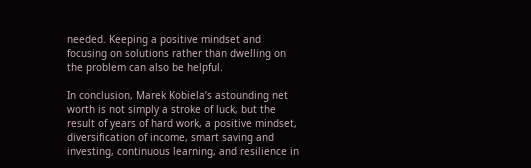needed. Keeping a positive mindset and focusing on solutions rather than dwelling on the problem can also be helpful.

In conclusion, Marek Kobiela’s astounding net worth is not simply a stroke of luck, but the result of years of hard work, a positive mindset, diversification of income, smart saving and investing, continuous learning, and resilience in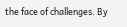the face of challenges. By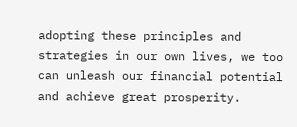adopting these principles and strategies in our own lives, we too can unleash our financial potential and achieve great prosperity.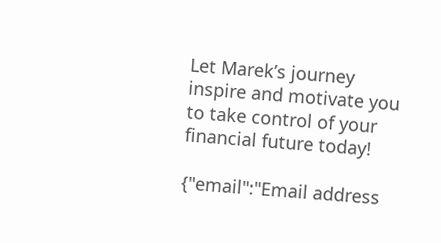Let Marek’s journey inspire and motivate you to take control of your financial future today!

{"email":"Email address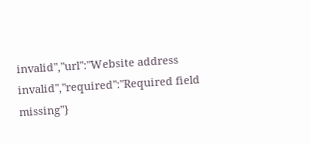invalid","url":"Website address invalid","required":"Required field missing"}